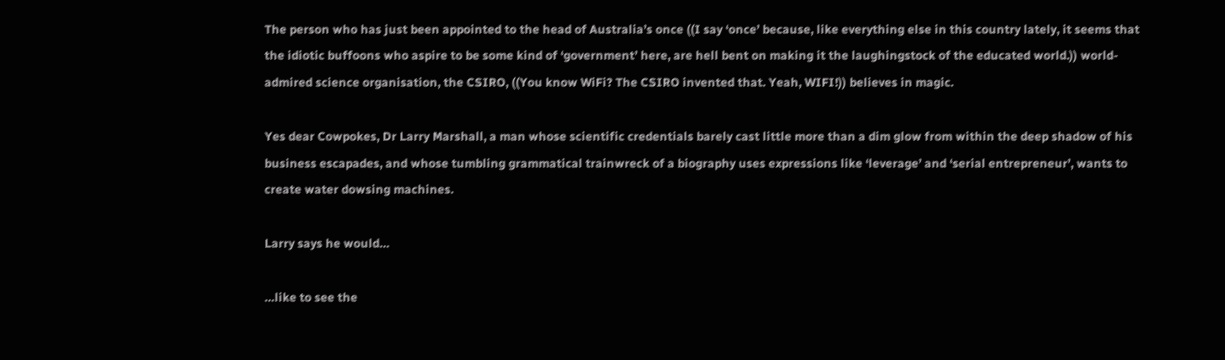The person who has just been appointed to the head of Australia’s once ((I say ‘once’ because, like everything else in this country lately, it seems that the idiotic buffoons who aspire to be some kind of ‘government’ here, are hell bent on making it the laughingstock of the educated world.)) world-admired science organisation, the CSIRO, ((You know WiFi? The CSIRO invented that. Yeah, WIFI!)) believes in magic.

Yes dear Cowpokes, Dr Larry Marshall, a man whose scientific credentials barely cast little more than a dim glow from within the deep shadow of his business escapades, and whose tumbling grammatical trainwreck of a biography uses expressions like ‘leverage’ and ‘serial entrepreneur’, wants to create water dowsing machines.

Larry says he would…

…like to see the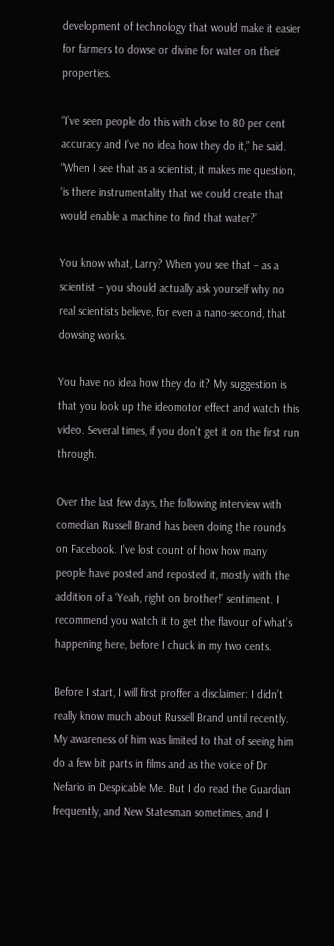development of technology that would make it easier for farmers to dowse or divine for water on their properties.

“I’ve seen people do this with close to 80 per cent accuracy and I’ve no idea how they do it,” he said. “When I see that as a scientist, it makes me question, ‘is there instrumentality that we could create that would enable a machine to find that water?’

You know what, Larry? When you see that – as a scientist – you should actually ask yourself why no real scientists believe, for even a nano-second, that dowsing works.

You have no idea how they do it? My suggestion is that you look up the ideomotor effect and watch this video. Several times, if you don’t get it on the first run through.

Over the last few days, the following interview with comedian Russell Brand has been doing the rounds on Facebook. I’ve lost count of how how many people have posted and reposted it, mostly with the addition of a ‘Yeah, right on brother!’ sentiment. I recommend you watch it to get the flavour of what’s happening here, before I chuck in my two cents.

Before I start, I will first proffer a disclaimer: I didn’t really know much about Russell Brand until recently. My awareness of him was limited to that of seeing him do a few bit parts in films and as the voice of Dr Nefario in Despicable Me. But I do read the Guardian frequently, and New Statesman sometimes, and I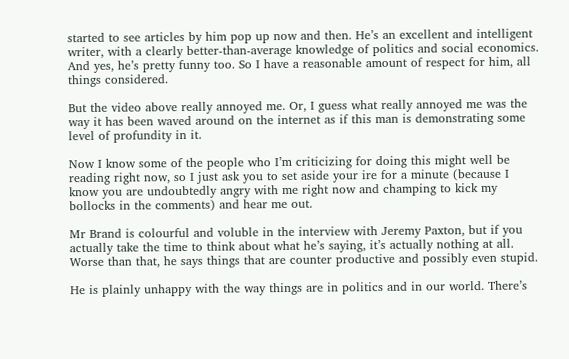started to see articles by him pop up now and then. He’s an excellent and intelligent writer, with a clearly better-than-average knowledge of politics and social economics. And yes, he’s pretty funny too. So I have a reasonable amount of respect for him, all things considered.

But the video above really annoyed me. Or, I guess what really annoyed me was the way it has been waved around on the internet as if this man is demonstrating some level of profundity in it.

Now I know some of the people who I’m criticizing for doing this might well be reading right now, so I just ask you to set aside your ire for a minute (because I know you are undoubtedly angry with me right now and champing to kick my bollocks in the comments) and hear me out.

Mr Brand is colourful and voluble in the interview with Jeremy Paxton, but if you actually take the time to think about what he’s saying, it’s actually nothing at all. Worse than that, he says things that are counter productive and possibly even stupid.

He is plainly unhappy with the way things are in politics and in our world. There’s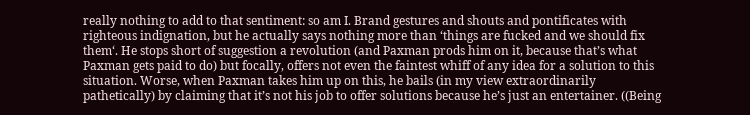really nothing to add to that sentiment: so am I. Brand gestures and shouts and pontificates with righteous indignation, but he actually says nothing more than ‘things are fucked and we should fix them‘. He stops short of suggestion a revolution (and Paxman prods him on it, because that’s what Paxman gets paid to do) but focally, offers not even the faintest whiff of any idea for a solution to this situation. Worse, when Paxman takes him up on this, he bails (in my view extraordinarily pathetically) by claiming that it’s not his job to offer solutions because he’s just an entertainer. ((Being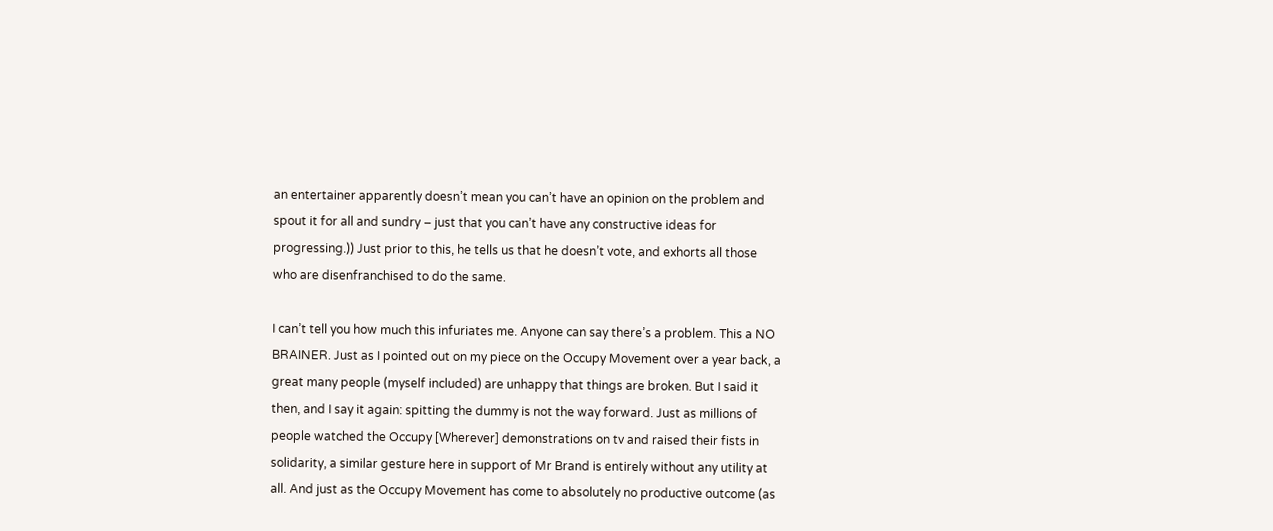an entertainer apparently doesn’t mean you can’t have an opinion on the problem and spout it for all and sundry – just that you can’t have any constructive ideas for progressing.)) Just prior to this, he tells us that he doesn’t vote, and exhorts all those who are disenfranchised to do the same.

I can’t tell you how much this infuriates me. Anyone can say there’s a problem. This a NO BRAINER. Just as I pointed out on my piece on the Occupy Movement over a year back, a great many people (myself included) are unhappy that things are broken. But I said it then, and I say it again: spitting the dummy is not the way forward. Just as millions of people watched the Occupy [Wherever] demonstrations on tv and raised their fists in solidarity, a similar gesture here in support of Mr Brand is entirely without any utility at all. And just as the Occupy Movement has come to absolutely no productive outcome (as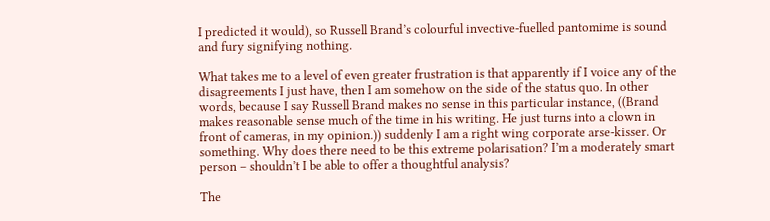I predicted it would), so Russell Brand’s colourful invective-fuelled pantomime is sound and fury signifying nothing.

What takes me to a level of even greater frustration is that apparently if I voice any of the disagreements I just have, then I am somehow on the side of the status quo. In other words, because I say Russell Brand makes no sense in this particular instance, ((Brand makes reasonable sense much of the time in his writing. He just turns into a clown in front of cameras, in my opinion.)) suddenly I am a right wing corporate arse-kisser. Or something. Why does there need to be this extreme polarisation? I’m a moderately smart person – shouldn’t I be able to offer a thoughtful analysis?

The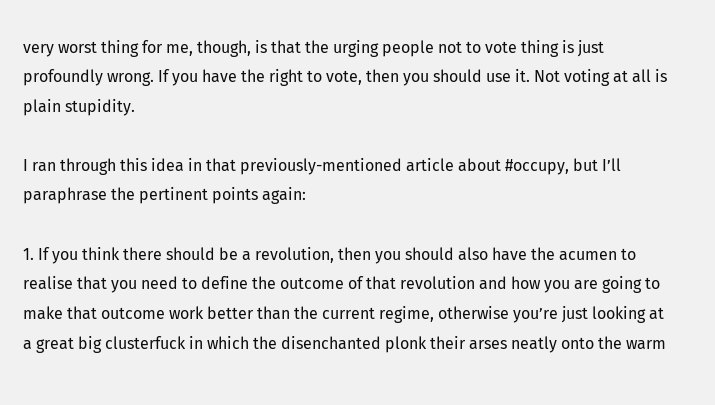very worst thing for me, though, is that the urging people not to vote thing is just profoundly wrong. If you have the right to vote, then you should use it. Not voting at all is plain stupidity.

I ran through this idea in that previously-mentioned article about #occupy, but I’ll paraphrase the pertinent points again:

1. If you think there should be a revolution, then you should also have the acumen to realise that you need to define the outcome of that revolution and how you are going to make that outcome work better than the current regime, otherwise you’re just looking at a great big clusterfuck in which the disenchanted plonk their arses neatly onto the warm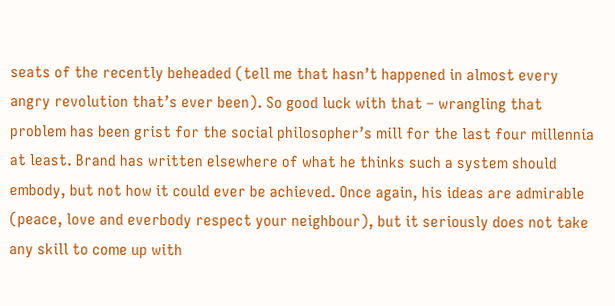seats of the recently beheaded (tell me that hasn’t happened in almost every angry revolution that’s ever been). So good luck with that – wrangling that problem has been grist for the social philosopher’s mill for the last four millennia at least. Brand has written elsewhere of what he thinks such a system should embody, but not how it could ever be achieved. Once again, his ideas are admirable (peace, love and everbody respect your neighbour), but it seriously does not take any skill to come up with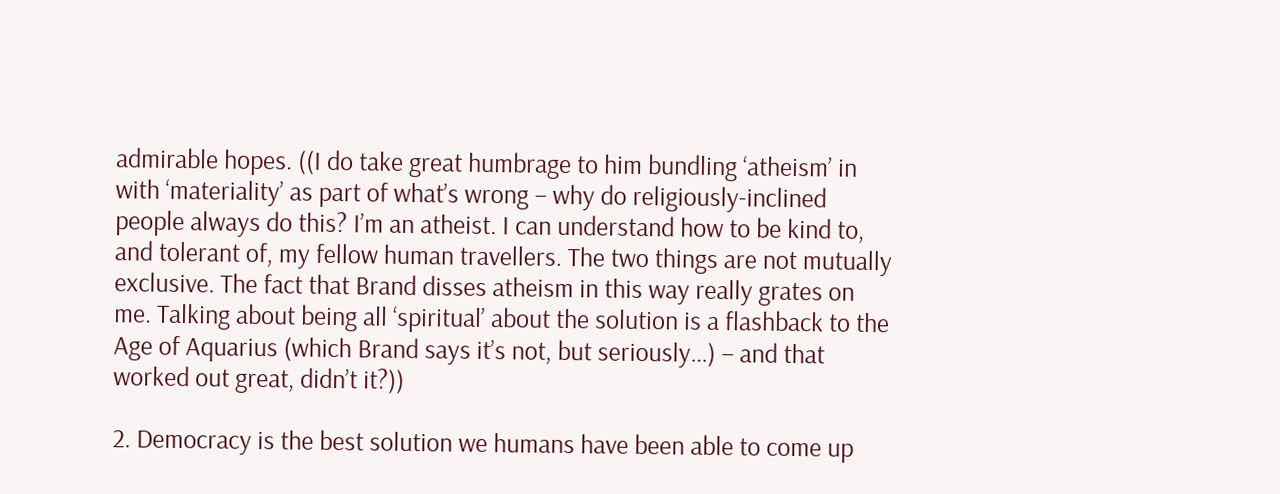admirable hopes. ((I do take great humbrage to him bundling ‘atheism’ in with ‘materiality’ as part of what’s wrong – why do religiously-inclined people always do this? I’m an atheist. I can understand how to be kind to, and tolerant of, my fellow human travellers. The two things are not mutually exclusive. The fact that Brand disses atheism in this way really grates on me. Talking about being all ‘spiritual’ about the solution is a flashback to the Age of Aquarius (which Brand says it’s not, but seriously…) – and that worked out great, didn’t it?))

2. Democracy is the best solution we humans have been able to come up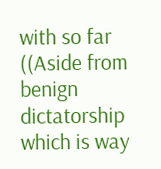with so far ((Aside from benign dictatorship which is way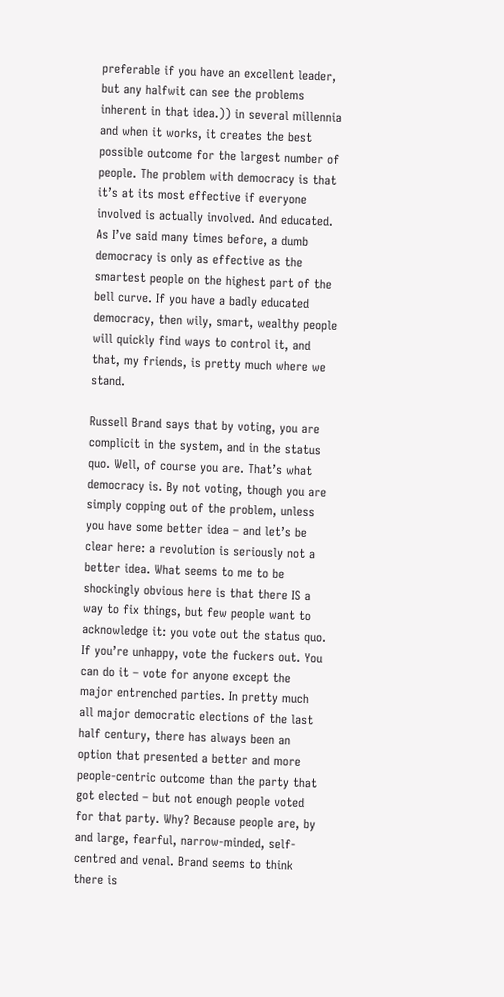preferable if you have an excellent leader, but any halfwit can see the problems inherent in that idea.)) in several millennia and when it works, it creates the best possible outcome for the largest number of people. The problem with democracy is that it’s at its most effective if everyone involved is actually involved. And educated. As I’ve said many times before, a dumb democracy is only as effective as the smartest people on the highest part of the bell curve. If you have a badly educated democracy, then wily, smart, wealthy people will quickly find ways to control it, and that, my friends, is pretty much where we stand.

Russell Brand says that by voting, you are complicit in the system, and in the status quo. Well, of course you are. That’s what democracy is. By not voting, though you are simply copping out of the problem, unless you have some better idea – and let’s be clear here: a revolution is seriously not a better idea. What seems to me to be shockingly obvious here is that there IS a way to fix things, but few people want to acknowledge it: you vote out the status quo. If you’re unhappy, vote the fuckers out. You can do it – vote for anyone except the major entrenched parties. In pretty much all major democratic elections of the last half century, there has always been an option that presented a better and more people-centric outcome than the party that got elected – but not enough people voted for that party. Why? Because people are, by and large, fearful, narrow-minded, self-centred and venal. Brand seems to think there is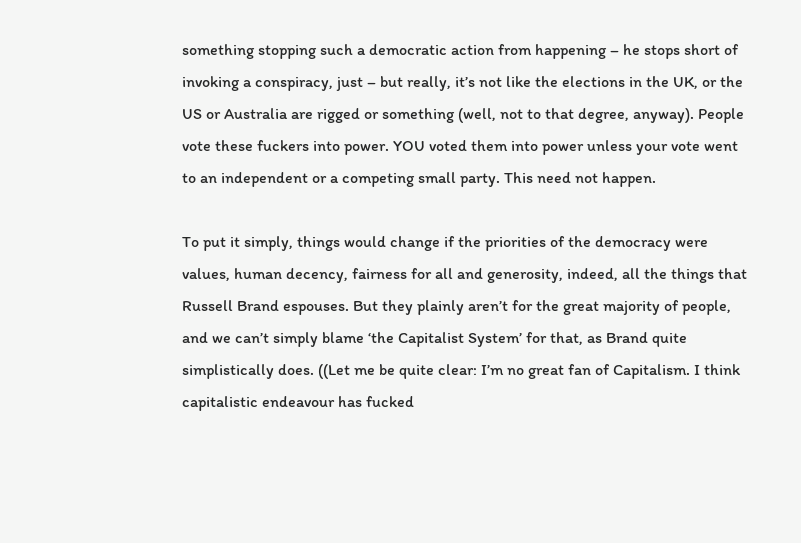something stopping such a democratic action from happening – he stops short of invoking a conspiracy, just – but really, it’s not like the elections in the UK, or the US or Australia are rigged or something (well, not to that degree, anyway). People vote these fuckers into power. YOU voted them into power unless your vote went to an independent or a competing small party. This need not happen.

To put it simply, things would change if the priorities of the democracy were values, human decency, fairness for all and generosity, indeed, all the things that Russell Brand espouses. But they plainly aren’t for the great majority of people, and we can’t simply blame ‘the Capitalist System’ for that, as Brand quite simplistically does. ((Let me be quite clear: I’m no great fan of Capitalism. I think capitalistic endeavour has fucked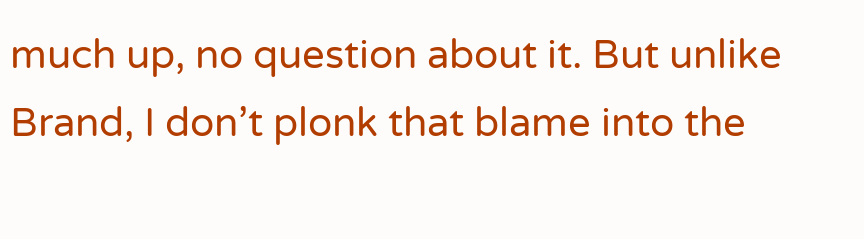much up, no question about it. But unlike Brand, I don’t plonk that blame into the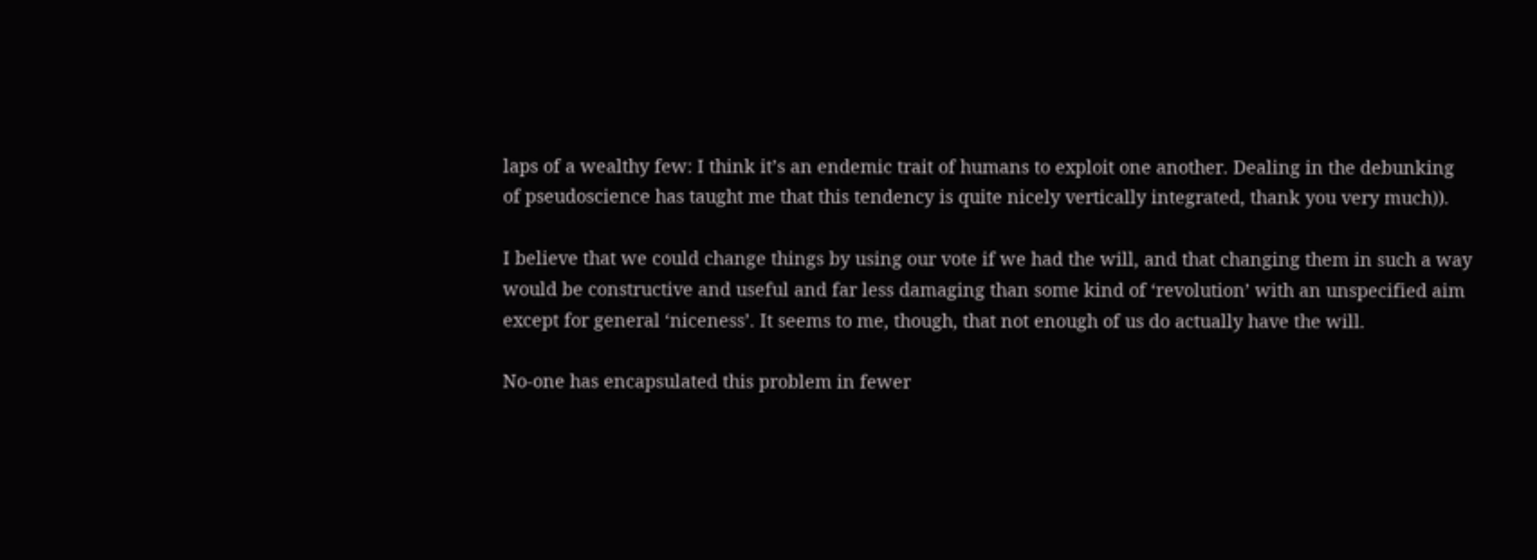laps of a wealthy few: I think it’s an endemic trait of humans to exploit one another. Dealing in the debunking of pseudoscience has taught me that this tendency is quite nicely vertically integrated, thank you very much)).

I believe that we could change things by using our vote if we had the will, and that changing them in such a way would be constructive and useful and far less damaging than some kind of ‘revolution’ with an unspecified aim except for general ‘niceness’. It seems to me, though, that not enough of us do actually have the will.

No-one has encapsulated this problem in fewer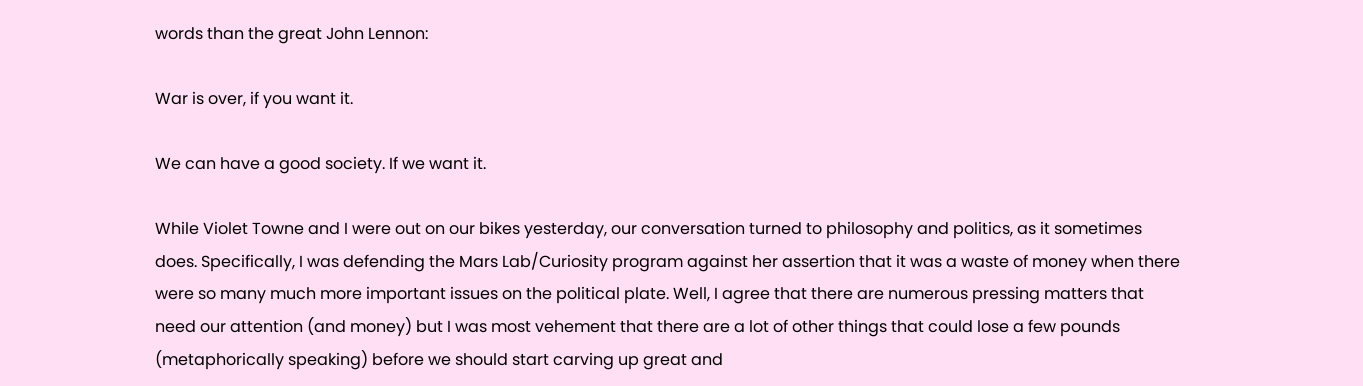words than the great John Lennon:

War is over, if you want it.

We can have a good society. If we want it.

While Violet Towne and I were out on our bikes yesterday, our conversation turned to philosophy and politics, as it sometimes does. Specifically, I was defending the Mars Lab/Curiosity program against her assertion that it was a waste of money when there were so many much more important issues on the political plate. Well, I agree that there are numerous pressing matters that need our attention (and money) but I was most vehement that there are a lot of other things that could lose a few pounds (metaphorically speaking) before we should start carving up great and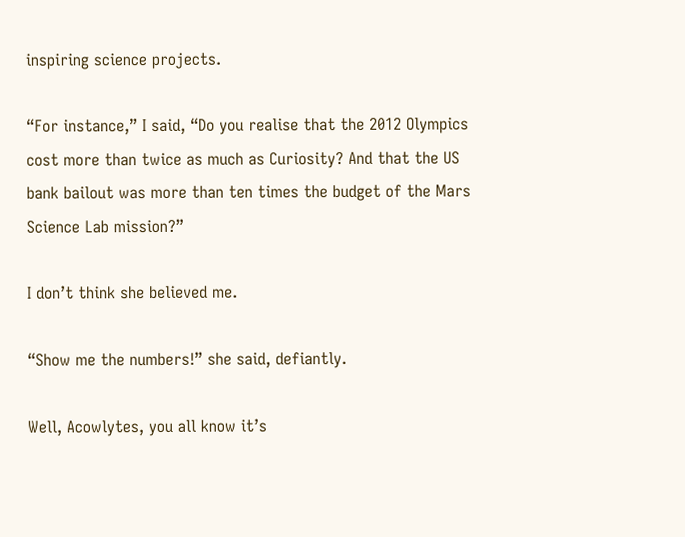inspiring science projects.

“For instance,” I said, “Do you realise that the 2012 Olympics cost more than twice as much as Curiosity? And that the US bank bailout was more than ten times the budget of the Mars Science Lab mission?”

I don’t think she believed me.

“Show me the numbers!” she said, defiantly.

Well, Acowlytes, you all know it’s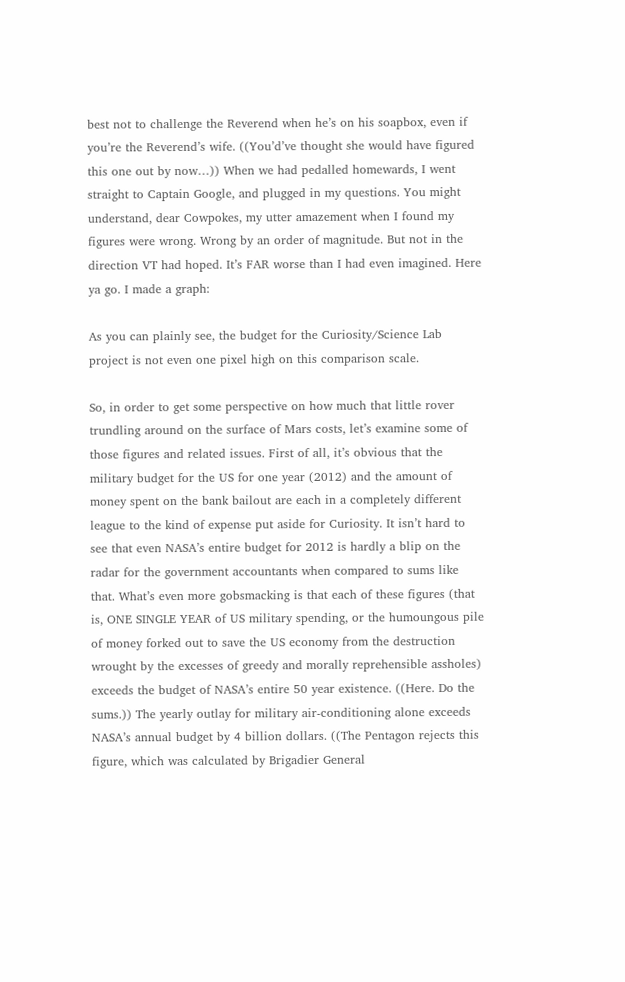best not to challenge the Reverend when he’s on his soapbox, even if you’re the Reverend’s wife. ((You’d’ve thought she would have figured this one out by now…)) When we had pedalled homewards, I went straight to Captain Google, and plugged in my questions. You might understand, dear Cowpokes, my utter amazement when I found my figures were wrong. Wrong by an order of magnitude. But not in the direction VT had hoped. It’s FAR worse than I had even imagined. Here ya go. I made a graph:

As you can plainly see, the budget for the Curiosity/Science Lab project is not even one pixel high on this comparison scale.

So, in order to get some perspective on how much that little rover trundling around on the surface of Mars costs, let’s examine some of those figures and related issues. First of all, it’s obvious that the military budget for the US for one year (2012) and the amount of money spent on the bank bailout are each in a completely different league to the kind of expense put aside for Curiosity. It isn’t hard to see that even NASA’s entire budget for 2012 is hardly a blip on the radar for the government accountants when compared to sums like that. What’s even more gobsmacking is that each of these figures (that is, ONE SINGLE YEAR of US military spending, or the humoungous pile of money forked out to save the US economy from the destruction wrought by the excesses of greedy and morally reprehensible assholes) exceeds the budget of NASA’s entire 50 year existence. ((Here. Do the sums.)) The yearly outlay for military air-conditioning alone exceeds NASA’s annual budget by 4 billion dollars. ((The Pentagon rejects this figure, which was calculated by Brigadier General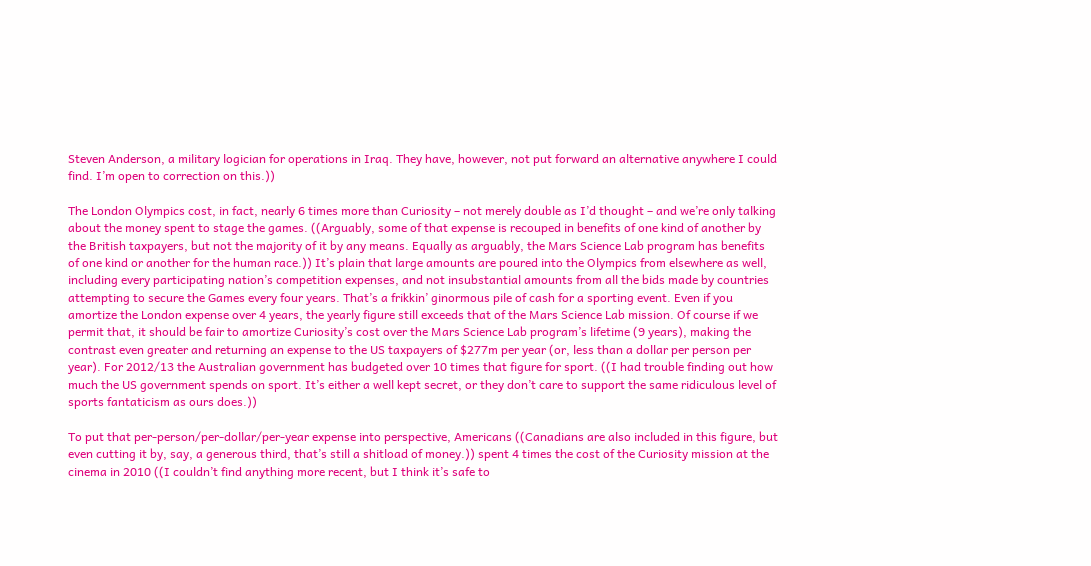Steven Anderson, a military logician for operations in Iraq. They have, however, not put forward an alternative anywhere I could find. I’m open to correction on this.))

The London Olympics cost, in fact, nearly 6 times more than Curiosity – not merely double as I’d thought – and we’re only talking about the money spent to stage the games. ((Arguably, some of that expense is recouped in benefits of one kind of another by the British taxpayers, but not the majority of it by any means. Equally as arguably, the Mars Science Lab program has benefits of one kind or another for the human race.)) It’s plain that large amounts are poured into the Olympics from elsewhere as well, including every participating nation’s competition expenses, and not insubstantial amounts from all the bids made by countries attempting to secure the Games every four years. That’s a frikkin’ ginormous pile of cash for a sporting event. Even if you amortize the London expense over 4 years, the yearly figure still exceeds that of the Mars Science Lab mission. Of course if we permit that, it should be fair to amortize Curiosity’s cost over the Mars Science Lab program’s lifetime (9 years), making the contrast even greater and returning an expense to the US taxpayers of $277m per year (or, less than a dollar per person per year). For 2012/13 the Australian government has budgeted over 10 times that figure for sport. ((I had trouble finding out how much the US government spends on sport. It’s either a well kept secret, or they don’t care to support the same ridiculous level of sports fantaticism as ours does.))

To put that per-person/per-dollar/per-year expense into perspective, Americans ((Canadians are also included in this figure, but even cutting it by, say, a generous third, that’s still a shitload of money.)) spent 4 times the cost of the Curiosity mission at the cinema in 2010 ((I couldn’t find anything more recent, but I think it’s safe to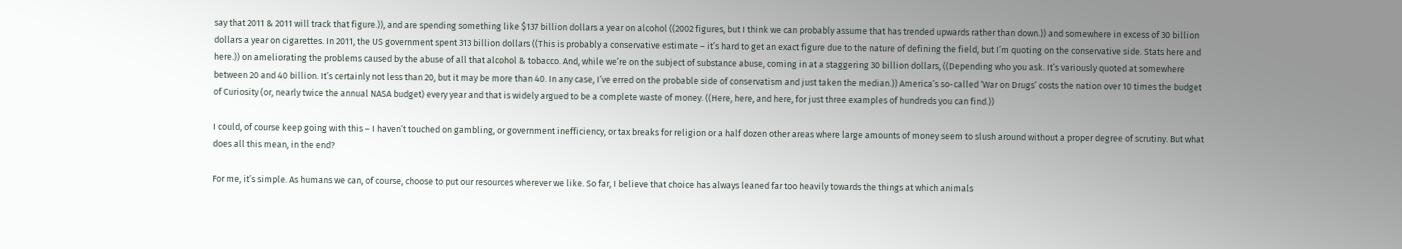say that 2011 & 2011 will track that figure.)), and are spending something like $137 billion dollars a year on alcohol ((2002 figures, but I think we can probably assume that has trended upwards rather than down.)) and somewhere in excess of 30 billion dollars a year on cigarettes. In 2011, the US government spent 313 billion dollars ((This is probably a conservative estimate – it’s hard to get an exact figure due to the nature of defining the field, but I’m quoting on the conservative side. Stats here and here.)) on ameliorating the problems caused by the abuse of all that alcohol & tobacco. And, while we’re on the subject of substance abuse, coming in at a staggering 30 billion dollars, ((Depending who you ask. It’s variously quoted at somewhere between 20 and 40 billion. It’s certainly not less than 20, but it may be more than 40. In any case, I’ve erred on the probable side of conservatism and just taken the median.)) America’s so-called ‘War on Drugs’ costs the nation over 10 times the budget of Curiosity (or, nearly twice the annual NASA budget) every year and that is widely argued to be a complete waste of money. ((Here, here, and here, for just three examples of hundreds you can find.))

I could, of course keep going with this – I haven’t touched on gambling, or government inefficiency, or tax breaks for religion or a half dozen other areas where large amounts of money seem to slush around without a proper degree of scrutiny. But what does all this mean, in the end?

For me, it’s simple. As humans we can, of course, choose to put our resources wherever we like. So far, I believe that choice has always leaned far too heavily towards the things at which animals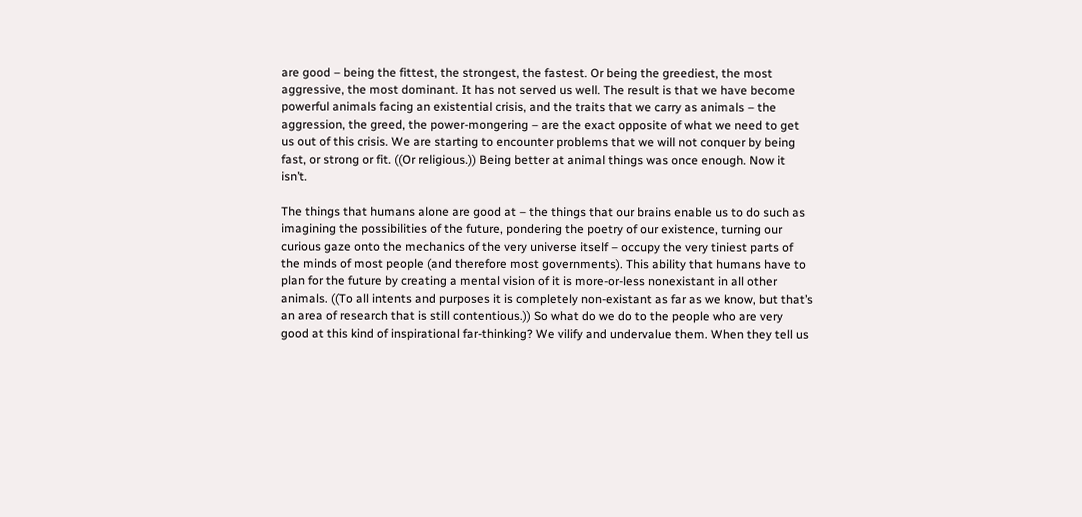are good – being the fittest, the strongest, the fastest. Or being the greediest, the most aggressive, the most dominant. It has not served us well. The result is that we have become powerful animals facing an existential crisis, and the traits that we carry as animals – the aggression, the greed, the power-mongering – are the exact opposite of what we need to get us out of this crisis. We are starting to encounter problems that we will not conquer by being fast, or strong or fit. ((Or religious.)) Being better at animal things was once enough. Now it isn’t.

The things that humans alone are good at – the things that our brains enable us to do such as imagining the possibilities of the future, pondering the poetry of our existence, turning our curious gaze onto the mechanics of the very universe itself – occupy the very tiniest parts of the minds of most people (and therefore most governments). This ability that humans have to plan for the future by creating a mental vision of it is more-or-less nonexistant in all other animals. ((To all intents and purposes it is completely non-existant as far as we know, but that’s an area of research that is still contentious.)) So what do we do to the people who are very good at this kind of inspirational far-thinking? We vilify and undervalue them. When they tell us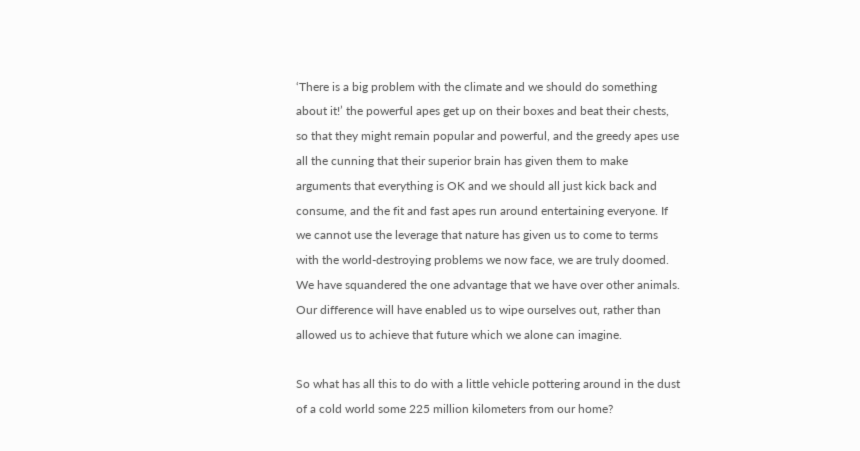‘There is a big problem with the climate and we should do something about it!’ the powerful apes get up on their boxes and beat their chests, so that they might remain popular and powerful, and the greedy apes use all the cunning that their superior brain has given them to make arguments that everything is OK and we should all just kick back and consume, and the fit and fast apes run around entertaining everyone. If we cannot use the leverage that nature has given us to come to terms with the world-destroying problems we now face, we are truly doomed. We have squandered the one advantage that we have over other animals. Our difference will have enabled us to wipe ourselves out, rather than allowed us to achieve that future which we alone can imagine.

So what has all this to do with a little vehicle pottering around in the dust of a cold world some 225 million kilometers from our home?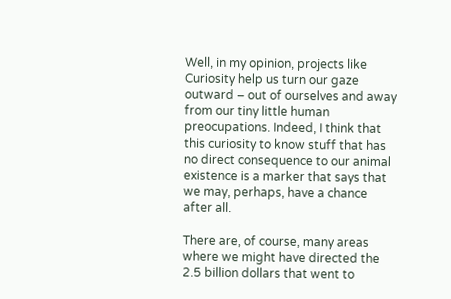Well, in my opinion, projects like Curiosity help us turn our gaze outward – out of ourselves and away from our tiny little human preocupations. Indeed, I think that this curiosity to know stuff that has no direct consequence to our animal existence is a marker that says that we may, perhaps, have a chance after all.

There are, of course, many areas where we might have directed the 2.5 billion dollars that went to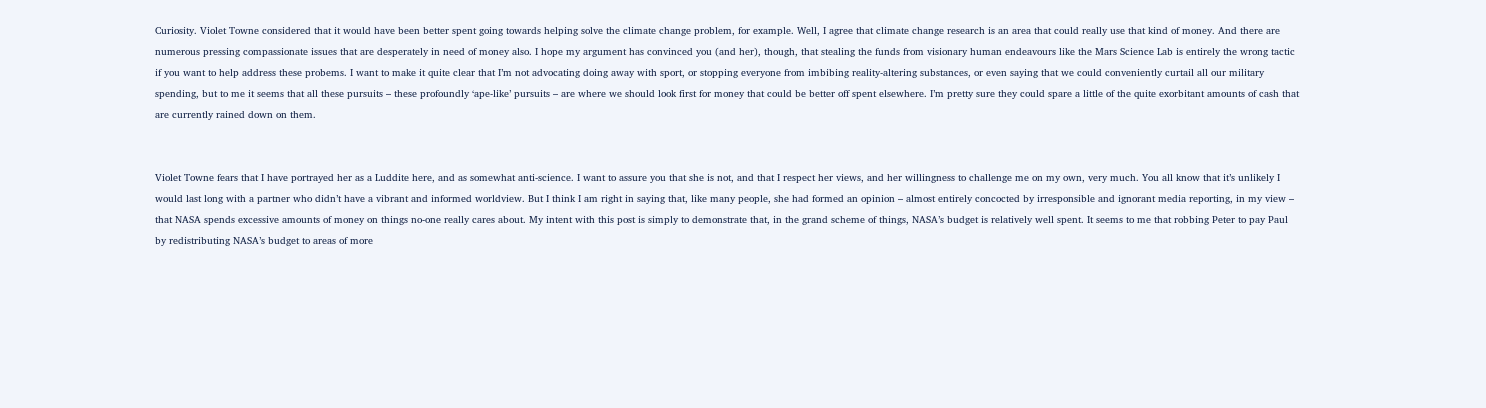Curiosity. Violet Towne considered that it would have been better spent going towards helping solve the climate change problem, for example. Well, I agree that climate change research is an area that could really use that kind of money. And there are numerous pressing compassionate issues that are desperately in need of money also. I hope my argument has convinced you (and her), though, that stealing the funds from visionary human endeavours like the Mars Science Lab is entirely the wrong tactic if you want to help address these probems. I want to make it quite clear that I’m not advocating doing away with sport, or stopping everyone from imbibing reality-altering substances, or even saying that we could conveniently curtail all our military spending, but to me it seems that all these pursuits – these profoundly ‘ape-like’ pursuits – are where we should look first for money that could be better off spent elsewhere. I’m pretty sure they could spare a little of the quite exorbitant amounts of cash that are currently rained down on them.


Violet Towne fears that I have portrayed her as a Luddite here, and as somewhat anti-science. I want to assure you that she is not, and that I respect her views, and her willingness to challenge me on my own, very much. You all know that it’s unlikely I would last long with a partner who didn’t have a vibrant and informed worldview. But I think I am right in saying that, like many people, she had formed an opinion – almost entirely concocted by irresponsible and ignorant media reporting, in my view – that NASA spends excessive amounts of money on things no-one really cares about. My intent with this post is simply to demonstrate that, in the grand scheme of things, NASA’s budget is relatively well spent. It seems to me that robbing Peter to pay Paul by redistributing NASA’s budget to areas of more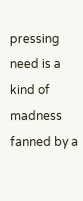pressing need is a kind of madness fanned by a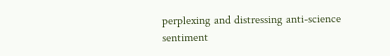perplexing and distressing anti-science sentiment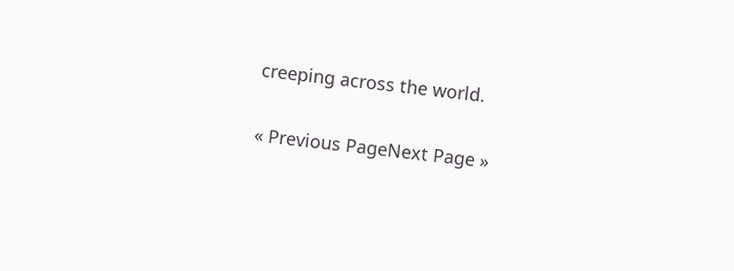creeping across the world.

« Previous PageNext Page »